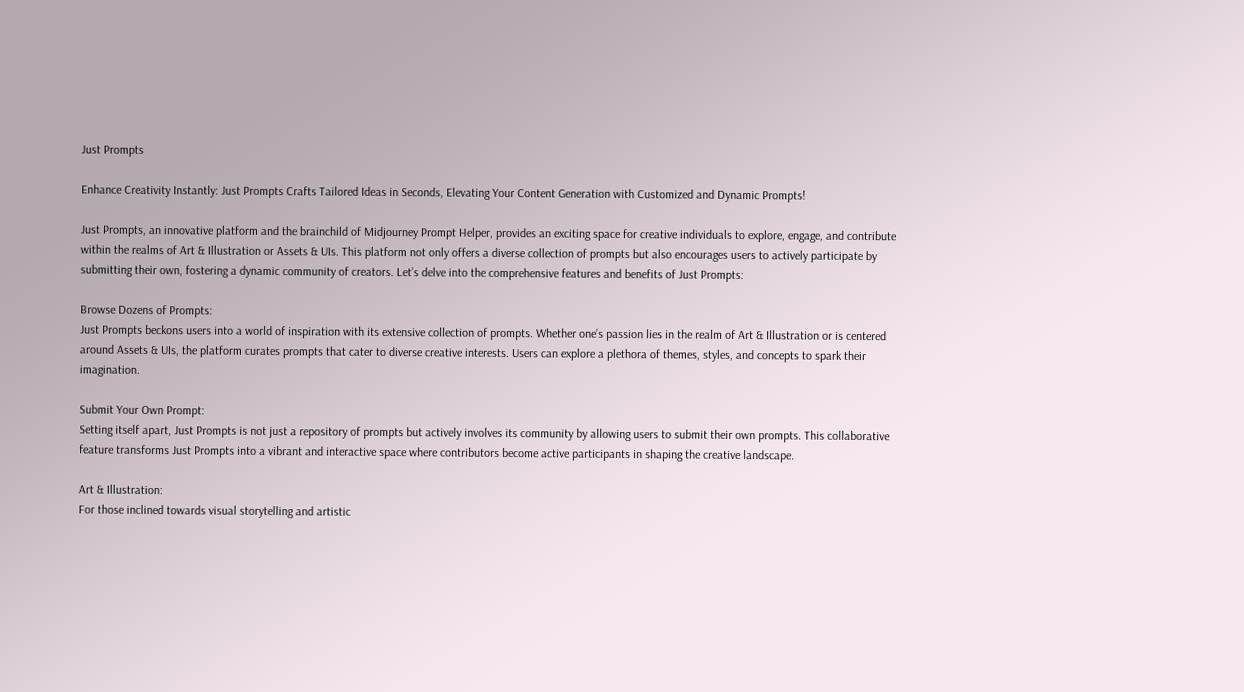Just Prompts

Enhance Creativity Instantly: Just Prompts Crafts Tailored Ideas in Seconds, Elevating Your Content Generation with Customized and Dynamic Prompts!

Just Prompts, an innovative platform and the brainchild of Midjourney Prompt Helper, provides an exciting space for creative individuals to explore, engage, and contribute within the realms of Art & Illustration or Assets & UIs. This platform not only offers a diverse collection of prompts but also encourages users to actively participate by submitting their own, fostering a dynamic community of creators. Let’s delve into the comprehensive features and benefits of Just Prompts:

Browse Dozens of Prompts:
Just Prompts beckons users into a world of inspiration with its extensive collection of prompts. Whether one’s passion lies in the realm of Art & Illustration or is centered around Assets & UIs, the platform curates prompts that cater to diverse creative interests. Users can explore a plethora of themes, styles, and concepts to spark their imagination.

Submit Your Own Prompt:
Setting itself apart, Just Prompts is not just a repository of prompts but actively involves its community by allowing users to submit their own prompts. This collaborative feature transforms Just Prompts into a vibrant and interactive space where contributors become active participants in shaping the creative landscape.

Art & Illustration:
For those inclined towards visual storytelling and artistic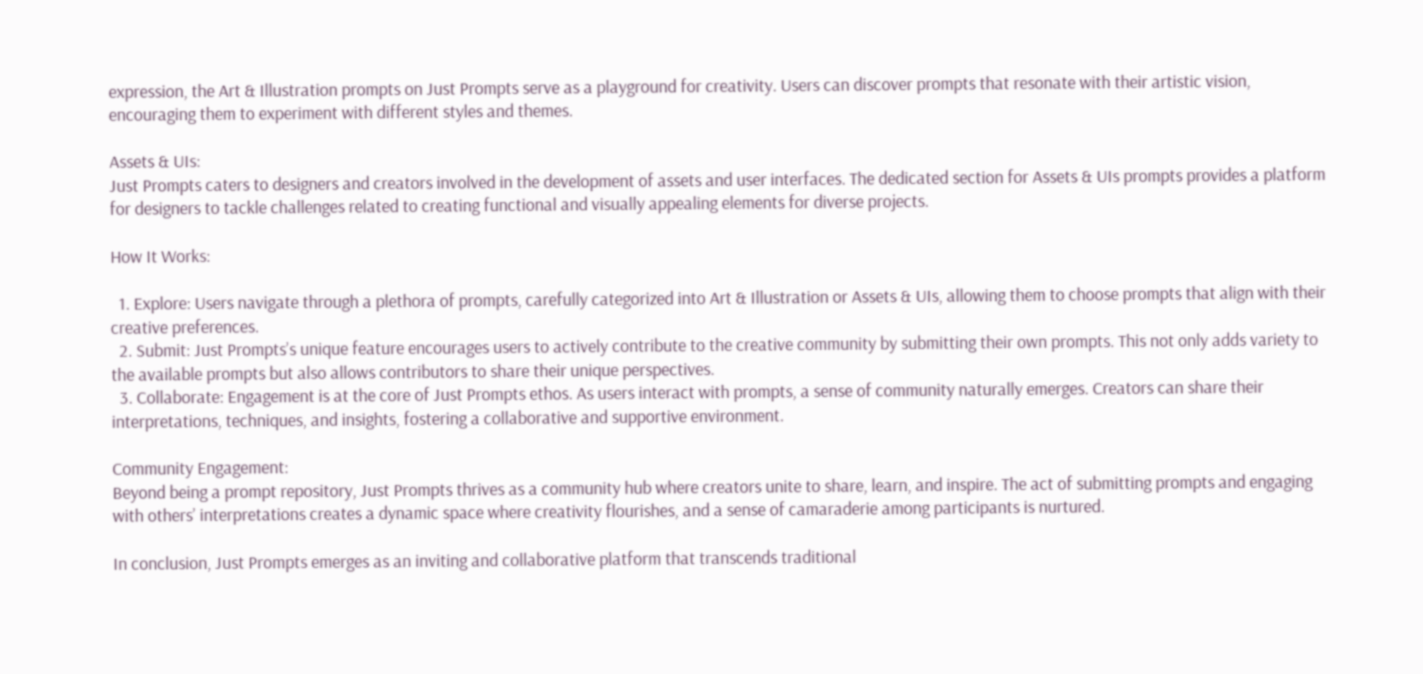expression, the Art & Illustration prompts on Just Prompts serve as a playground for creativity. Users can discover prompts that resonate with their artistic vision, encouraging them to experiment with different styles and themes.

Assets & UIs:
Just Prompts caters to designers and creators involved in the development of assets and user interfaces. The dedicated section for Assets & UIs prompts provides a platform for designers to tackle challenges related to creating functional and visually appealing elements for diverse projects.

How It Works:

  1. Explore: Users navigate through a plethora of prompts, carefully categorized into Art & Illustration or Assets & UIs, allowing them to choose prompts that align with their creative preferences.
  2. Submit: Just Prompts’s unique feature encourages users to actively contribute to the creative community by submitting their own prompts. This not only adds variety to the available prompts but also allows contributors to share their unique perspectives.
  3. Collaborate: Engagement is at the core of Just Prompts ethos. As users interact with prompts, a sense of community naturally emerges. Creators can share their interpretations, techniques, and insights, fostering a collaborative and supportive environment.

Community Engagement:
Beyond being a prompt repository, Just Prompts thrives as a community hub where creators unite to share, learn, and inspire. The act of submitting prompts and engaging with others’ interpretations creates a dynamic space where creativity flourishes, and a sense of camaraderie among participants is nurtured.

In conclusion, Just Prompts emerges as an inviting and collaborative platform that transcends traditional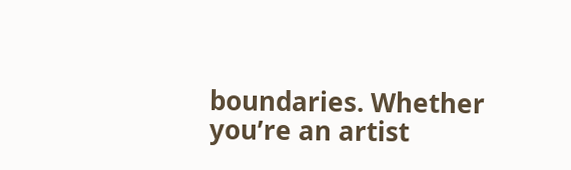boundaries. Whether you’re an artist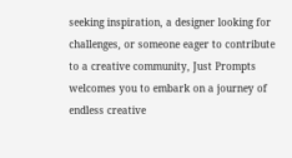seeking inspiration, a designer looking for challenges, or someone eager to contribute to a creative community, Just Prompts welcomes you to embark on a journey of endless creative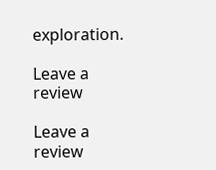exploration.

Leave a review

Leave a review